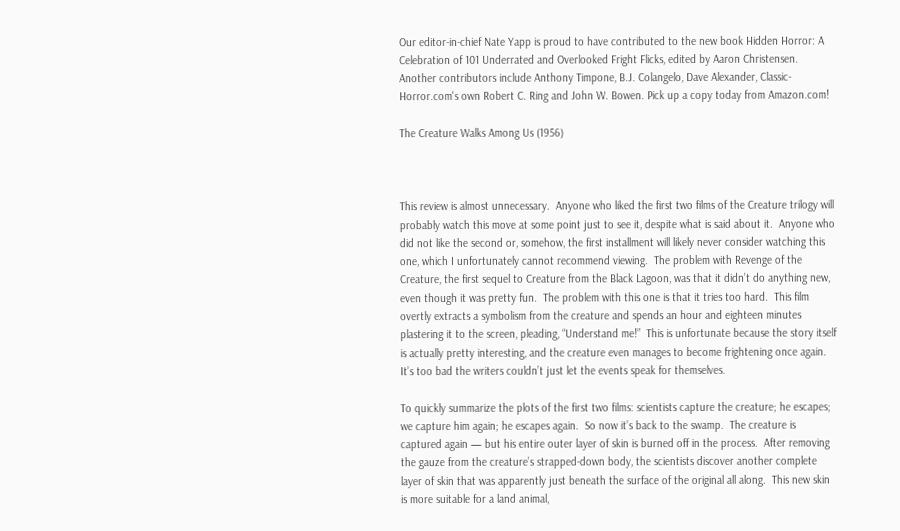Our editor-in-chief Nate Yapp is proud to have contributed to the new book Hidden Horror: A Celebration of 101 Underrated and Overlooked Fright Flicks, edited by Aaron Christensen. Another contributors include Anthony Timpone, B.J. Colangelo, Dave Alexander, Classic-Horror.com's own Robert C. Ring and John W. Bowen. Pick up a copy today from Amazon.com!

The Creature Walks Among Us (1956)



This review is almost unnecessary.  Anyone who liked the first two films of the Creature trilogy will probably watch this move at some point just to see it, despite what is said about it.  Anyone who did not like the second or, somehow, the first installment will likely never consider watching this one, which I unfortunately cannot recommend viewing.  The problem with Revenge of the Creature, the first sequel to Creature from the Black Lagoon, was that it didn’t do anything new, even though it was pretty fun.  The problem with this one is that it tries too hard.  This film overtly extracts a symbolism from the creature and spends an hour and eighteen minutes plastering it to the screen, pleading, “Understand me!”  This is unfortunate because the story itself is actually pretty interesting, and the creature even manages to become frightening once again.  It’s too bad the writers couldn’t just let the events speak for themselves.

To quickly summarize the plots of the first two films: scientists capture the creature; he escapes; we capture him again; he escapes again.  So now it’s back to the swamp.  The creature is captured again — but his entire outer layer of skin is burned off in the process.  After removing the gauze from the creature’s strapped-down body, the scientists discover another complete layer of skin that was apparently just beneath the surface of the original all along.  This new skin is more suitable for a land animal,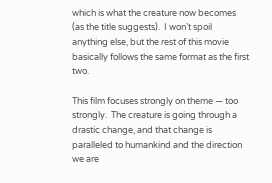which is what the creature now becomes (as the title suggests).  I won’t spoil anything else, but the rest of this movie basically follows the same format as the first two.

This film focuses strongly on theme — too strongly.  The creature is going through a drastic change, and that change is paralleled to humankind and the direction we are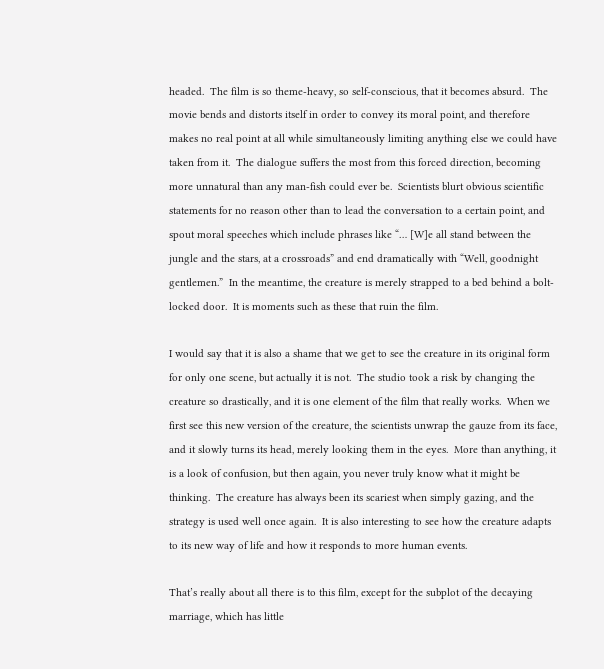headed.  The film is so theme-heavy, so self-conscious, that it becomes absurd.  The movie bends and distorts itself in order to convey its moral point, and therefore makes no real point at all while simultaneously limiting anything else we could have taken from it.  The dialogue suffers the most from this forced direction, becoming more unnatural than any man-fish could ever be.  Scientists blurt obvious scientific statements for no reason other than to lead the conversation to a certain point, and spout moral speeches which include phrases like “… [W]e all stand between the jungle and the stars, at a crossroads” and end dramatically with “Well, goodnight gentlemen.”  In the meantime, the creature is merely strapped to a bed behind a bolt-locked door.  It is moments such as these that ruin the film.

I would say that it is also a shame that we get to see the creature in its original form for only one scene, but actually it is not.  The studio took a risk by changing the creature so drastically, and it is one element of the film that really works.  When we first see this new version of the creature, the scientists unwrap the gauze from its face, and it slowly turns its head, merely looking them in the eyes.  More than anything, it is a look of confusion, but then again, you never truly know what it might be thinking.  The creature has always been its scariest when simply gazing, and the strategy is used well once again.  It is also interesting to see how the creature adapts to its new way of life and how it responds to more human events.

That’s really about all there is to this film, except for the subplot of the decaying marriage, which has little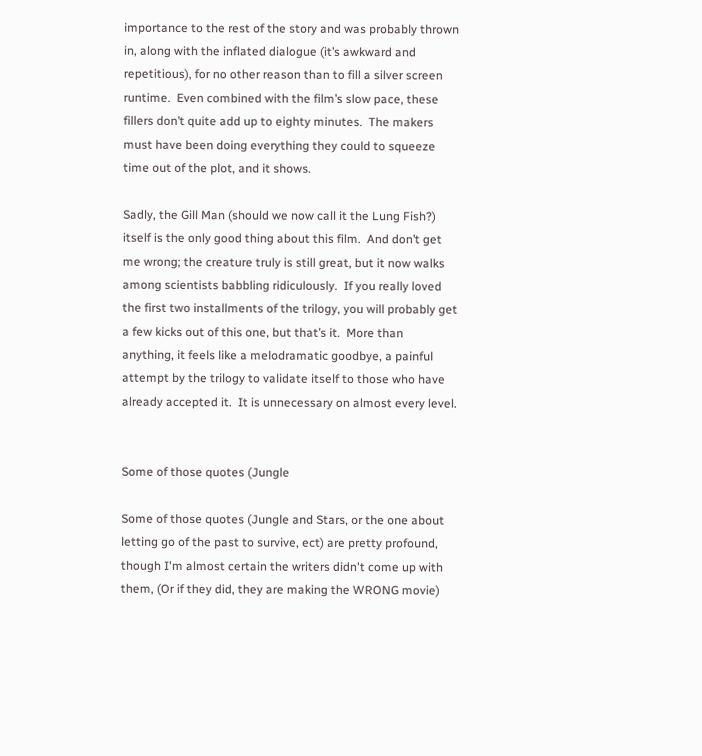importance to the rest of the story and was probably thrown in, along with the inflated dialogue (it’s awkward and repetitious), for no other reason than to fill a silver screen runtime.  Even combined with the film’s slow pace, these fillers don’t quite add up to eighty minutes.  The makers must have been doing everything they could to squeeze time out of the plot, and it shows.

Sadly, the Gill Man (should we now call it the Lung Fish?) itself is the only good thing about this film.  And don’t get me wrong; the creature truly is still great, but it now walks among scientists babbling ridiculously.  If you really loved the first two installments of the trilogy, you will probably get a few kicks out of this one, but that’s it.  More than anything, it feels like a melodramatic goodbye, a painful attempt by the trilogy to validate itself to those who have already accepted it.  It is unnecessary on almost every level.


Some of those quotes (Jungle

Some of those quotes (Jungle and Stars, or the one about letting go of the past to survive, ect) are pretty profound, though I'm almost certain the writers didn't come up with them, (Or if they did, they are making the WRONG movie)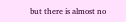but there is almost no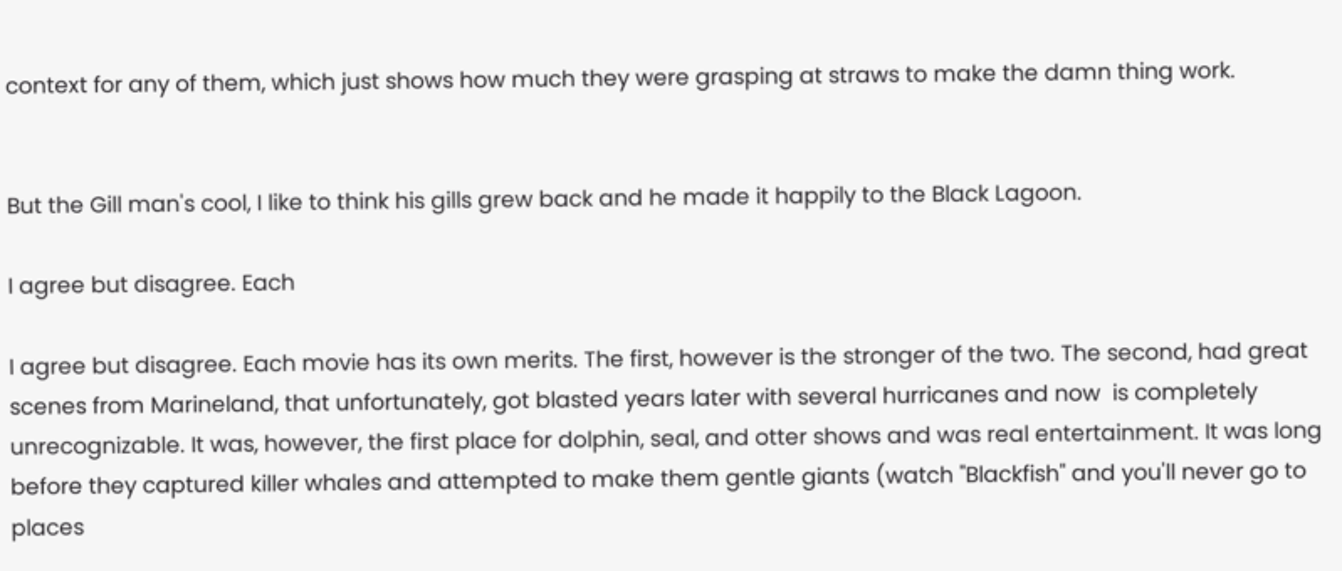context for any of them, which just shows how much they were grasping at straws to make the damn thing work.


But the Gill man's cool, I like to think his gills grew back and he made it happily to the Black Lagoon.

I agree but disagree. Each

I agree but disagree. Each movie has its own merits. The first, however is the stronger of the two. The second, had great scenes from Marineland, that unfortunately, got blasted years later with several hurricanes and now  is completely unrecognizable. It was, however, the first place for dolphin, seal, and otter shows and was real entertainment. It was long before they captured killer whales and attempted to make them gentle giants (watch "Blackfish" and you'll never go to places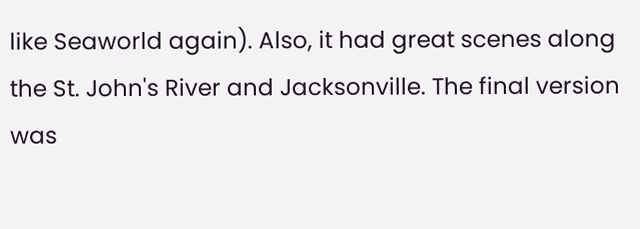like Seaworld again). Also, it had great scenes along the St. John's River and Jacksonville. The final version was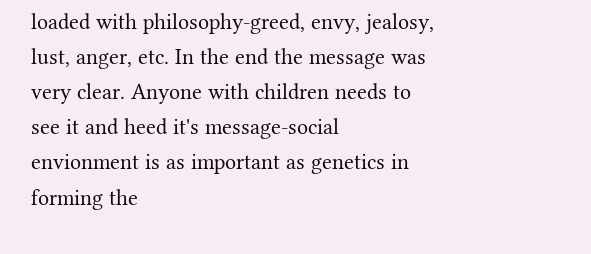loaded with philosophy-greed, envy, jealosy, lust, anger, etc. In the end the message was very clear. Anyone with children needs to see it and heed it's message-social envionment is as important as genetics in forming the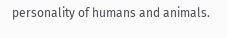personality of humans and animals.